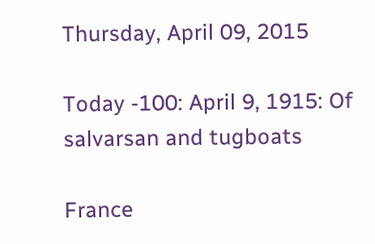Thursday, April 09, 2015

Today -100: April 9, 1915: Of salvarsan and tugboats

France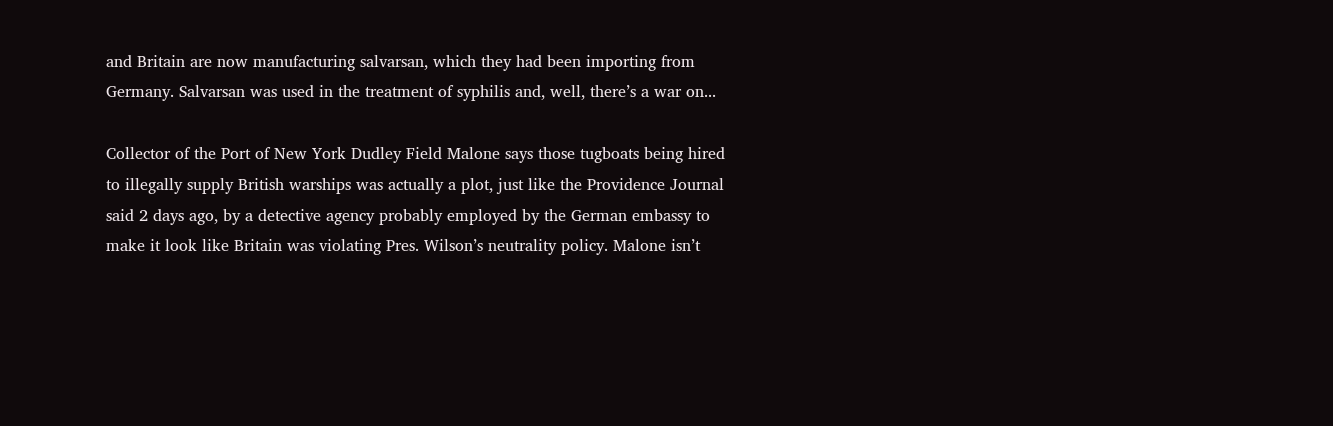and Britain are now manufacturing salvarsan, which they had been importing from Germany. Salvarsan was used in the treatment of syphilis and, well, there’s a war on...

Collector of the Port of New York Dudley Field Malone says those tugboats being hired to illegally supply British warships was actually a plot, just like the Providence Journal said 2 days ago, by a detective agency probably employed by the German embassy to make it look like Britain was violating Pres. Wilson’s neutrality policy. Malone isn’t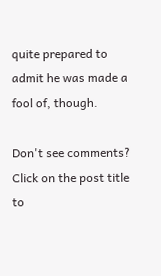quite prepared to admit he was made a fool of, though.

Don't see comments? Click on the post title to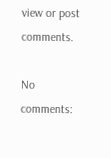view or post comments.

No comments: